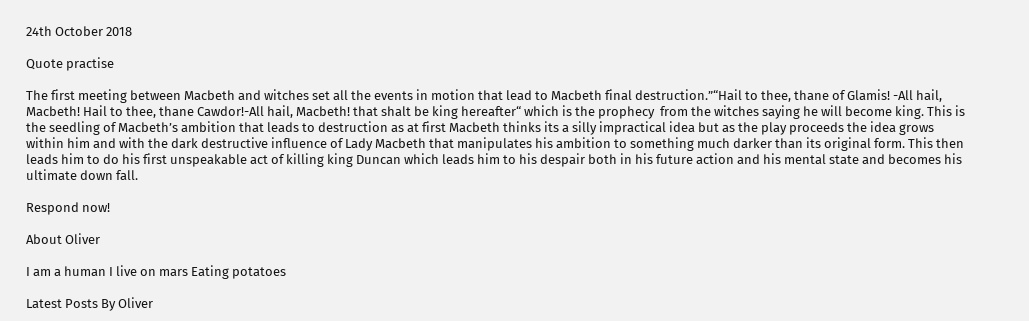24th October 2018

Quote practise

The first meeting between Macbeth and witches set all the events in motion that lead to Macbeth final destruction.”“Hail to thee, thane of Glamis! -All hail, Macbeth! Hail to thee, thane Cawdor!-All hail, Macbeth! that shalt be king hereafter“ which is the prophecy  from the witches saying he will become king. This is the seedling of Macbeth’s ambition that leads to destruction as at first Macbeth thinks its a silly impractical idea but as the play proceeds the idea grows within him and with the dark destructive influence of Lady Macbeth that manipulates his ambition to something much darker than its original form. This then leads him to do his first unspeakable act of killing king Duncan which leads him to his despair both in his future action and his mental state and becomes his ultimate down fall.

Respond now!

About Oliver

I am a human I live on mars Eating potatoes

Latest Posts By Oliver